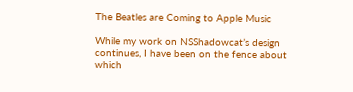The Beatles are Coming to Apple Music

While my work on NSShadowcat’s design continues, I have been on the fence about which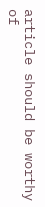article should be worthy of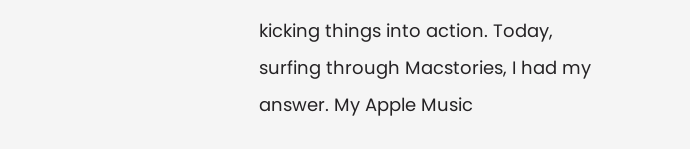kicking things into action. Today, surfing through Macstories, I had my answer. My Apple Music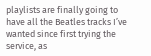playlists are finally going to have all the Beatles tracks I’ve wanted since first trying the service, as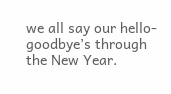we all say our hello-goodbye’s through the New Year.